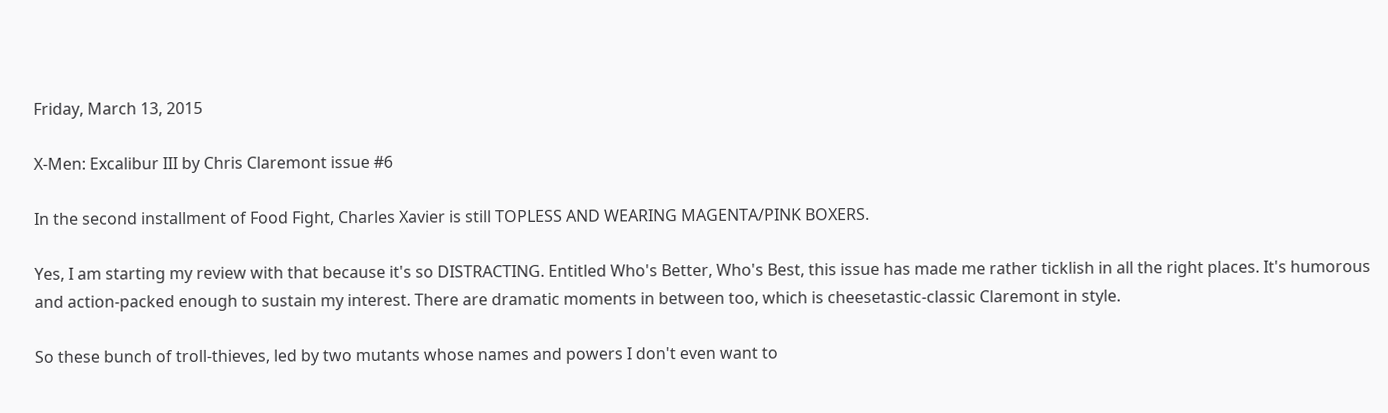Friday, March 13, 2015

X-Men: Excalibur III by Chris Claremont issue #6

In the second installment of Food Fight, Charles Xavier is still TOPLESS AND WEARING MAGENTA/PINK BOXERS.

Yes, I am starting my review with that because it's so DISTRACTING. Entitled Who's Better, Who's Best, this issue has made me rather ticklish in all the right places. It's humorous and action-packed enough to sustain my interest. There are dramatic moments in between too, which is cheesetastic-classic Claremont in style.

So these bunch of troll-thieves, led by two mutants whose names and powers I don't even want to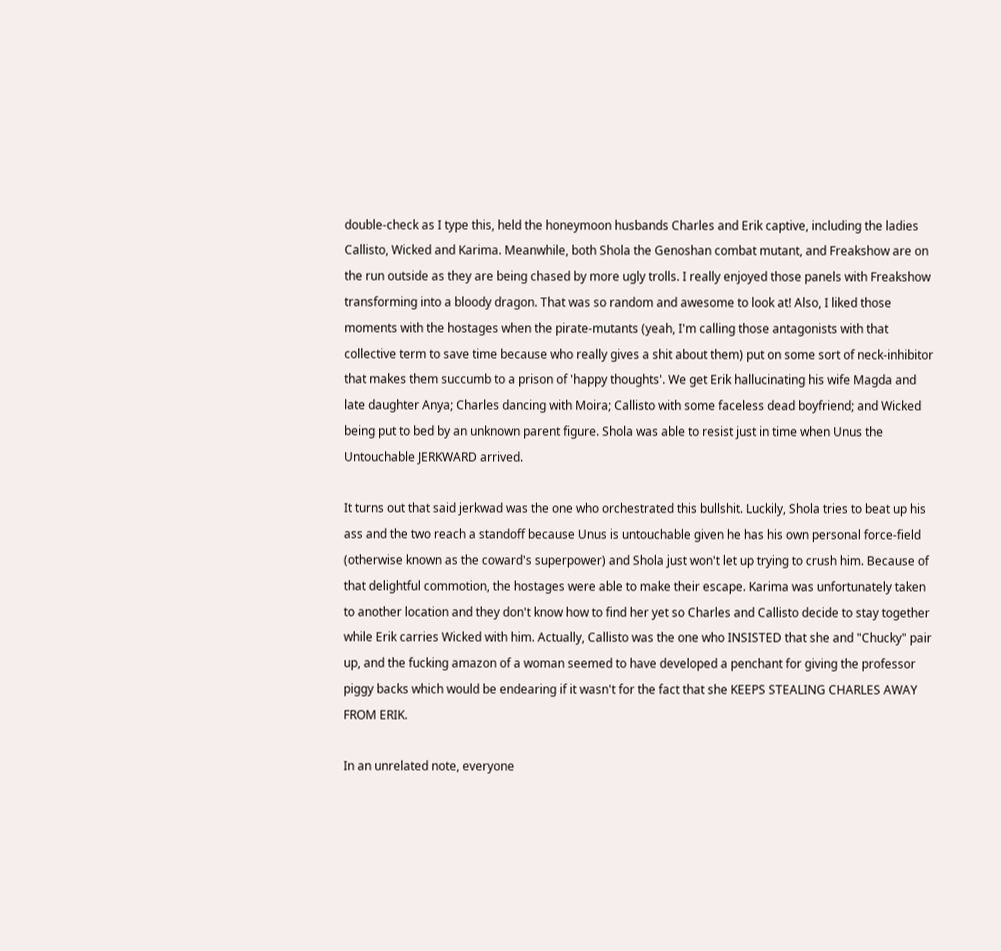double-check as I type this, held the honeymoon husbands Charles and Erik captive, including the ladies Callisto, Wicked and Karima. Meanwhile, both Shola the Genoshan combat mutant, and Freakshow are on the run outside as they are being chased by more ugly trolls. I really enjoyed those panels with Freakshow transforming into a bloody dragon. That was so random and awesome to look at! Also, I liked those moments with the hostages when the pirate-mutants (yeah, I'm calling those antagonists with that collective term to save time because who really gives a shit about them) put on some sort of neck-inhibitor that makes them succumb to a prison of 'happy thoughts'. We get Erik hallucinating his wife Magda and late daughter Anya; Charles dancing with Moira; Callisto with some faceless dead boyfriend; and Wicked being put to bed by an unknown parent figure. Shola was able to resist just in time when Unus the Untouchable JERKWARD arrived.

It turns out that said jerkwad was the one who orchestrated this bullshit. Luckily, Shola tries to beat up his ass and the two reach a standoff because Unus is untouchable given he has his own personal force-field (otherwise known as the coward's superpower) and Shola just won't let up trying to crush him. Because of that delightful commotion, the hostages were able to make their escape. Karima was unfortunately taken to another location and they don't know how to find her yet so Charles and Callisto decide to stay together while Erik carries Wicked with him. Actually, Callisto was the one who INSISTED that she and "Chucky" pair up, and the fucking amazon of a woman seemed to have developed a penchant for giving the professor piggy backs which would be endearing if it wasn't for the fact that she KEEPS STEALING CHARLES AWAY FROM ERIK.

In an unrelated note, everyone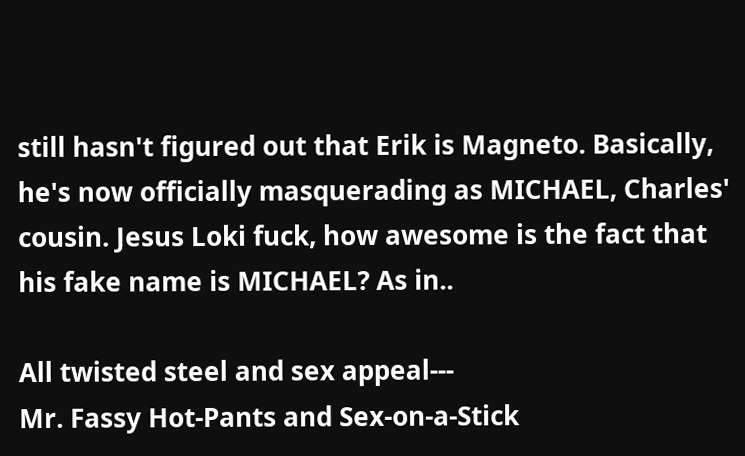still hasn't figured out that Erik is Magneto. Basically, he's now officially masquerading as MICHAEL, Charles' cousin. Jesus Loki fuck, how awesome is the fact that his fake name is MICHAEL? As in..

All twisted steel and sex appeal---
Mr. Fassy Hot-Pants and Sex-on-a-Stick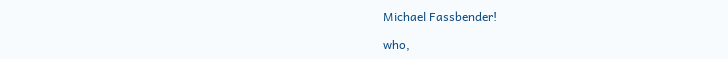Michael Fassbender!

who,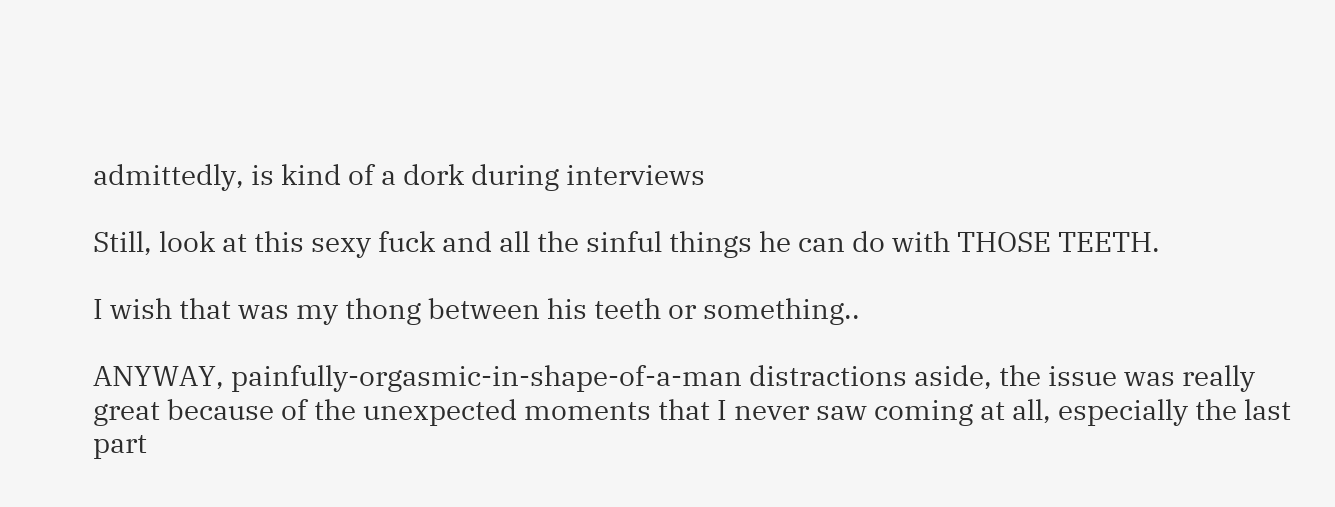admittedly, is kind of a dork during interviews

Still, look at this sexy fuck and all the sinful things he can do with THOSE TEETH.

I wish that was my thong between his teeth or something..

ANYWAY, painfully-orgasmic-in-shape-of-a-man distractions aside, the issue was really great because of the unexpected moments that I never saw coming at all, especially the last part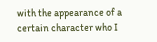with the appearance of a certain character who I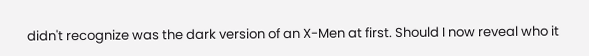didn't recognize was the dark version of an X-Men at first. Should I now reveal who it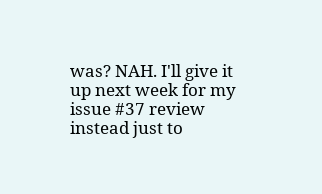was? NAH. I'll give it up next week for my issue #37 review instead just to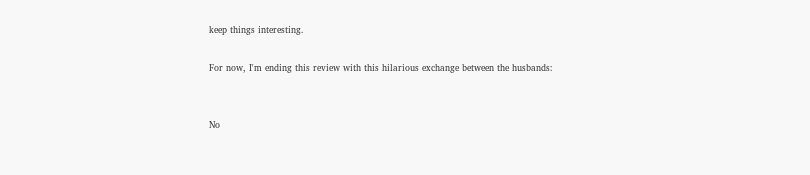keep things interesting.

For now, I'm ending this review with this hilarious exchange between the husbands:


No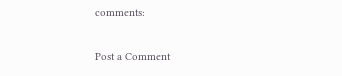comments:

Post a Comment